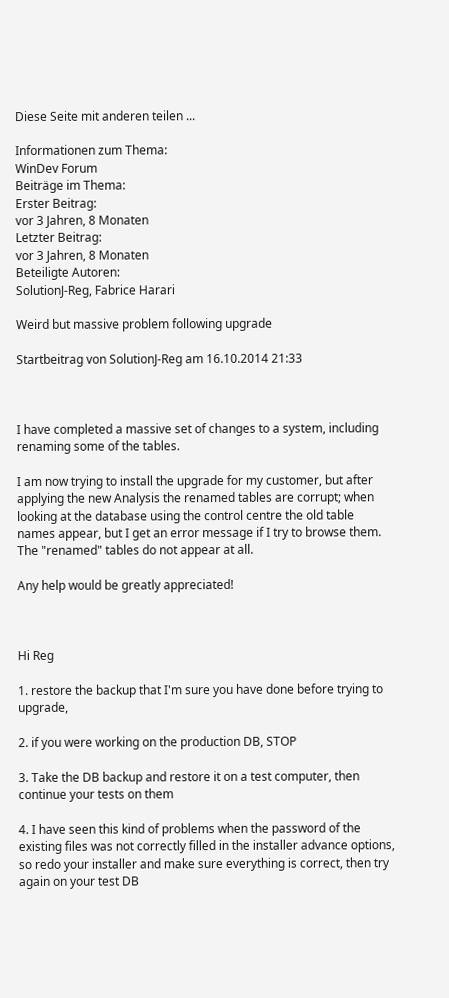Diese Seite mit anderen teilen ...

Informationen zum Thema:
WinDev Forum
Beiträge im Thema:
Erster Beitrag:
vor 3 Jahren, 8 Monaten
Letzter Beitrag:
vor 3 Jahren, 8 Monaten
Beteiligte Autoren:
SolutionJ-Reg, Fabrice Harari

Weird but massive problem following upgrade

Startbeitrag von SolutionJ-Reg am 16.10.2014 21:33



I have completed a massive set of changes to a system, including renaming some of the tables.

I am now trying to install the upgrade for my customer, but after applying the new Analysis the renamed tables are corrupt; when looking at the database using the control centre the old table names appear, but I get an error message if I try to browse them. The "renamed" tables do not appear at all.

Any help would be greatly appreciated!



Hi Reg

1. restore the backup that I'm sure you have done before trying to upgrade,

2. if you were working on the production DB, STOP

3. Take the DB backup and restore it on a test computer, then continue your tests on them

4. I have seen this kind of problems when the password of the existing files was not correctly filled in the installer advance options, so redo your installer and make sure everything is correct, then try again on your test DB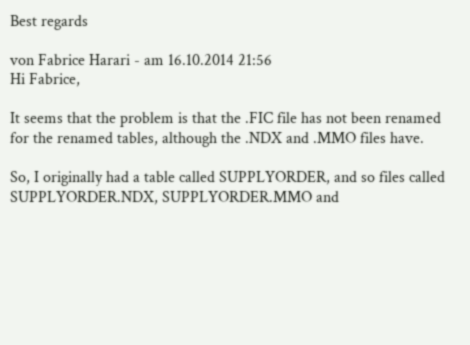Best regards

von Fabrice Harari - am 16.10.2014 21:56
Hi Fabrice,

It seems that the problem is that the .FIC file has not been renamed for the renamed tables, although the .NDX and .MMO files have.

So, I originally had a table called SUPPLYORDER, and so files called SUPPLYORDER.NDX, SUPPLYORDER.MMO and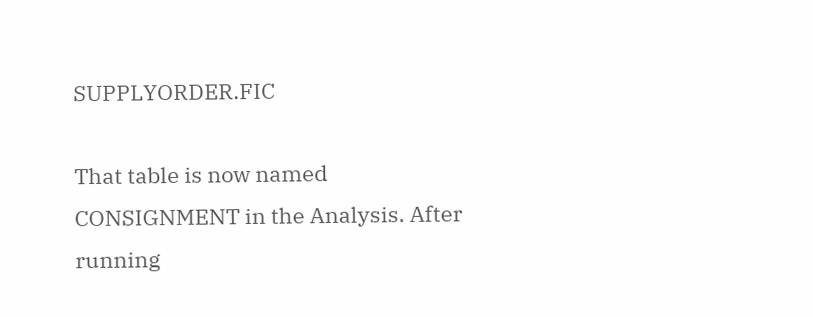SUPPLYORDER.FIC

That table is now named CONSIGNMENT in the Analysis. After running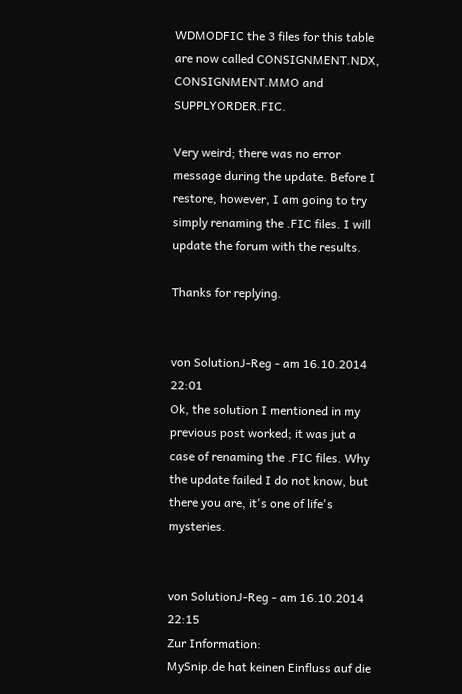WDMODFIC the 3 files for this table are now called CONSIGNMENT.NDX, CONSIGNMENT.MMO and SUPPLYORDER.FIC.

Very weird; there was no error message during the update. Before I restore, however, I am going to try simply renaming the .FIC files. I will update the forum with the results.

Thanks for replying.


von SolutionJ-Reg - am 16.10.2014 22:01
Ok, the solution I mentioned in my previous post worked; it was jut a case of renaming the .FIC files. Why the update failed I do not know, but there you are, it's one of life's mysteries.


von SolutionJ-Reg - am 16.10.2014 22:15
Zur Information:
MySnip.de hat keinen Einfluss auf die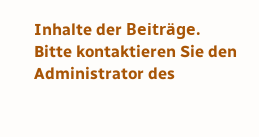Inhalte der Beiträge. Bitte kontaktieren Sie den Administrator des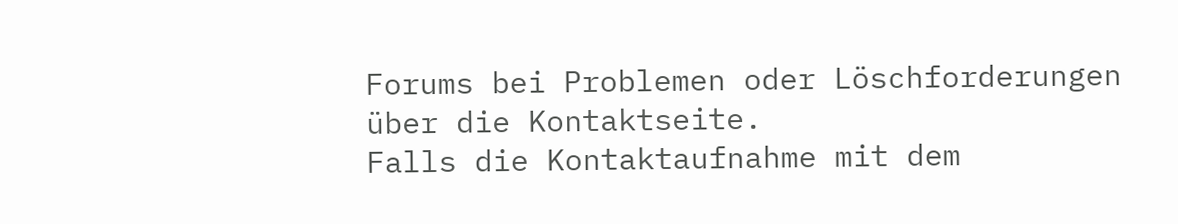Forums bei Problemen oder Löschforderungen über die Kontaktseite.
Falls die Kontaktaufnahme mit dem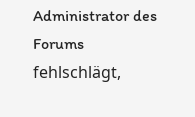Administrator des Forums fehlschlägt,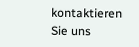kontaktieren Sie uns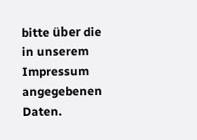bitte über die in unserem Impressum angegebenen Daten.